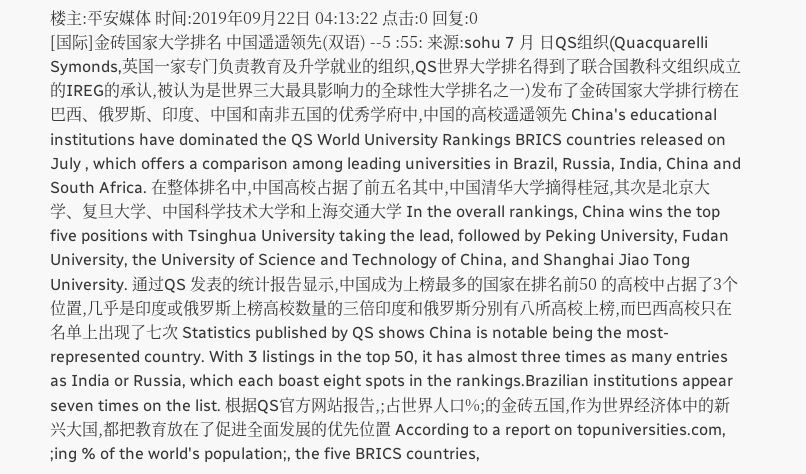楼主:平安媒体 时间:2019年09月22日 04:13:22 点击:0 回复:0
[国际]金砖国家大学排名 中国遥遥领先(双语) --5 :55: 来源:sohu 7 月 日QS组织(Quacquarelli Symonds,英国一家专门负责教育及升学就业的组织,QS世界大学排名得到了联合国教科文组织成立的IREG的承认,被认为是世界三大最具影响力的全球性大学排名之一)发布了金砖国家大学排行榜在巴西、俄罗斯、印度、中国和南非五国的优秀学府中,中国的高校遥遥领先 China's educational institutions have dominated the QS World University Rankings BRICS countries released on July , which offers a comparison among leading universities in Brazil, Russia, India, China and South Africa. 在整体排名中,中国高校占据了前五名其中,中国清华大学摘得桂冠,其次是北京大学、复旦大学、中国科学技术大学和上海交通大学 In the overall rankings, China wins the top five positions with Tsinghua University taking the lead, followed by Peking University, Fudan University, the University of Science and Technology of China, and Shanghai Jiao Tong University. 通过QS 发表的统计报告显示,中国成为上榜最多的国家在排名前50 的高校中占据了3个位置,几乎是印度或俄罗斯上榜高校数量的三倍印度和俄罗斯分别有八所高校上榜,而巴西高校只在名单上出现了七次 Statistics published by QS shows China is notable being the most-represented country. With 3 listings in the top 50, it has almost three times as many entries as India or Russia, which each boast eight spots in the rankings.Brazilian institutions appear seven times on the list. 根据QS官方网站报告,;占世界人口%;的金砖五国,作为世界经济体中的新兴大国,都把教育放在了促进全面发展的优先位置 According to a report on topuniversities.com, ;ing % of the world's population;, the five BRICS countries,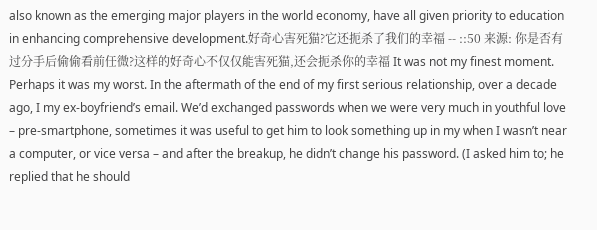also known as the emerging major players in the world economy, have all given priority to education in enhancing comprehensive development.好奇心害死猫?它还扼杀了我们的幸福 -- ::50 来源: 你是否有过分手后偷偷看前任微?这样的好奇心不仅仅能害死猫,还会扼杀你的幸福 It was not my finest moment. Perhaps it was my worst. In the aftermath of the end of my first serious relationship, over a decade ago, I my ex-boyfriend’s email. We’d exchanged passwords when we were very much in youthful love – pre-smartphone, sometimes it was useful to get him to look something up in my when I wasn’t near a computer, or vice versa – and after the breakup, he didn’t change his password. (I asked him to; he replied that he should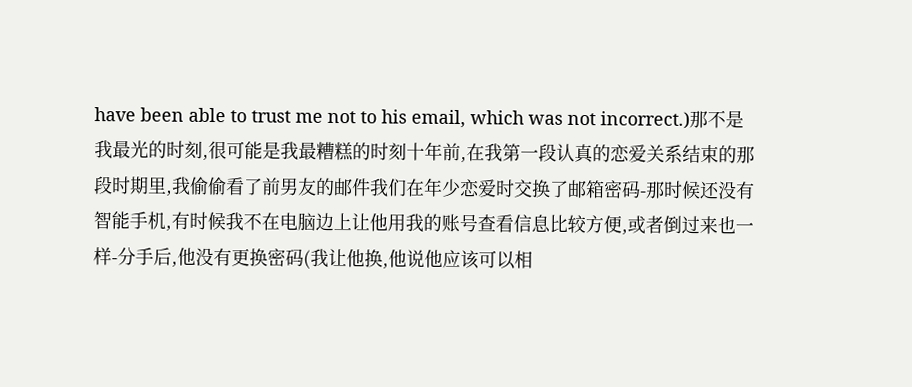have been able to trust me not to his email, which was not incorrect.)那不是我最光的时刻,很可能是我最糟糕的时刻十年前,在我第一段认真的恋爱关系结束的那段时期里,我偷偷看了前男友的邮件我们在年少恋爱时交换了邮箱密码-那时候还没有智能手机,有时候我不在电脑边上让他用我的账号查看信息比较方便,或者倒过来也一样-分手后,他没有更换密码(我让他换,他说他应该可以相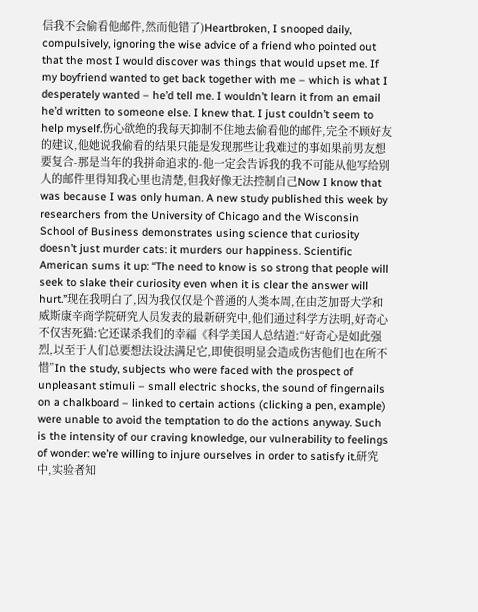信我不会偷看他邮件,然而他错了)Heartbroken, I snooped daily, compulsively, ignoring the wise advice of a friend who pointed out that the most I would discover was things that would upset me. If my boyfriend wanted to get back together with me – which is what I desperately wanted – he’d tell me. I wouldn’t learn it from an email he’d written to someone else. I knew that. I just couldn’t seem to help myself.伤心欲绝的我每天抑制不住地去偷看他的邮件,完全不顾好友的建议,他她说我偷看的结果只能是发现那些让我难过的事如果前男友想要复合-那是当年的我拼命追求的-他一定会告诉我的我不可能从他写给别人的邮件里得知我心里也清楚,但我好像无法控制自己Now I know that was because I was only human. A new study published this week by researchers from the University of Chicago and the Wisconsin School of Business demonstrates using science that curiosity doesn’t just murder cats: it murders our happiness. Scientific American sums it up: “The need to know is so strong that people will seek to slake their curiosity even when it is clear the answer will hurt.”现在我明白了,因为我仅仅是个普通的人类本周,在由芝加哥大学和威斯康辛商学院研究人员发表的最新研究中,他们通过科学方法明,好奇心不仅害死猫:它还谋杀我们的幸福《科学美国人总结道:“好奇心是如此强烈,以至于人们总要想法设法满足它,即使很明显会造成伤害他们也在所不惜”In the study, subjects who were faced with the prospect of unpleasant stimuli – small electric shocks, the sound of fingernails on a chalkboard – linked to certain actions (clicking a pen, example) were unable to avoid the temptation to do the actions anyway. Such is the intensity of our craving knowledge, our vulnerability to feelings of wonder: we’re willing to injure ourselves in order to satisfy it.研究中,实验者知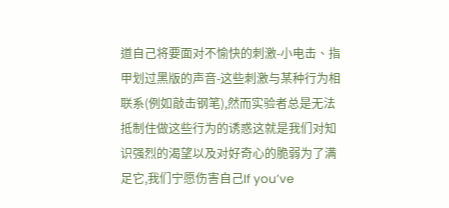道自己将要面对不愉快的刺激-小电击、指甲划过黑版的声音-这些刺激与某种行为相联系(例如敲击钢笔),然而实验者总是无法抵制住做这些行为的诱惑这就是我们对知识强烈的渴望以及对好奇心的脆弱为了满足它,我们宁愿伤害自己If you’ve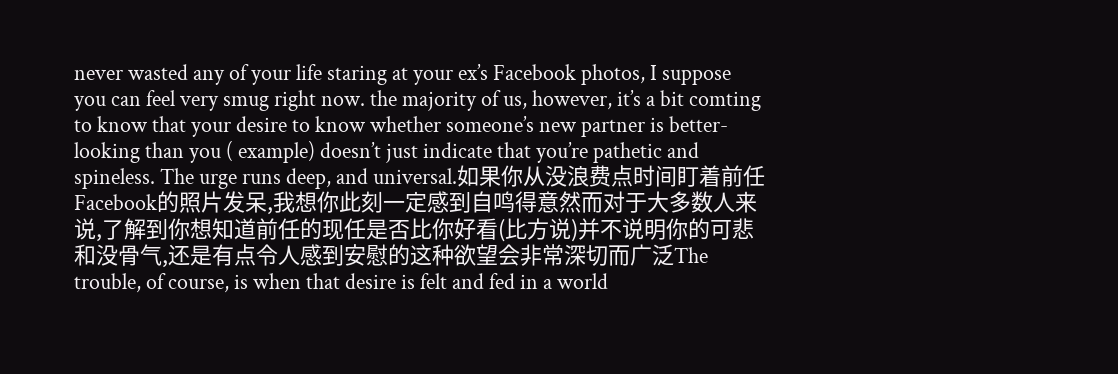never wasted any of your life staring at your ex’s Facebook photos, I suppose you can feel very smug right now. the majority of us, however, it’s a bit comting to know that your desire to know whether someone’s new partner is better-looking than you ( example) doesn’t just indicate that you’re pathetic and spineless. The urge runs deep, and universal.如果你从没浪费点时间盯着前任Facebook的照片发呆,我想你此刻一定感到自鸣得意然而对于大多数人来说,了解到你想知道前任的现任是否比你好看(比方说)并不说明你的可悲和没骨气,还是有点令人感到安慰的这种欲望会非常深切而广泛The trouble, of course, is when that desire is felt and fed in a world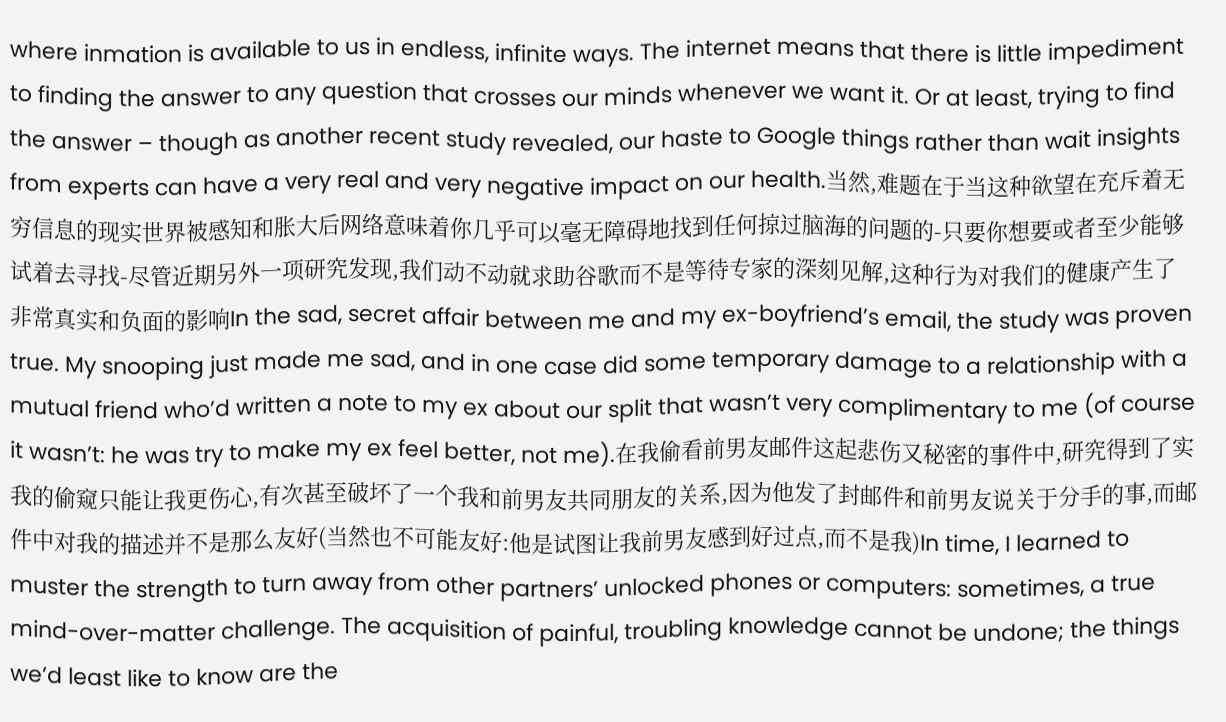where inmation is available to us in endless, infinite ways. The internet means that there is little impediment to finding the answer to any question that crosses our minds whenever we want it. Or at least, trying to find the answer – though as another recent study revealed, our haste to Google things rather than wait insights from experts can have a very real and very negative impact on our health.当然,难题在于当这种欲望在充斥着无穷信息的现实世界被感知和胀大后网络意味着你几乎可以毫无障碍地找到任何掠过脑海的问题的-只要你想要或者至少能够试着去寻找-尽管近期另外一项研究发现,我们动不动就求助谷歌而不是等待专家的深刻见解,这种行为对我们的健康产生了非常真实和负面的影响In the sad, secret affair between me and my ex-boyfriend’s email, the study was proven true. My snooping just made me sad, and in one case did some temporary damage to a relationship with a mutual friend who’d written a note to my ex about our split that wasn’t very complimentary to me (of course it wasn’t: he was try to make my ex feel better, not me).在我偷看前男友邮件这起悲伤又秘密的事件中,研究得到了实我的偷窥只能让我更伤心,有次甚至破坏了一个我和前男友共同朋友的关系,因为他发了封邮件和前男友说关于分手的事,而邮件中对我的描述并不是那么友好(当然也不可能友好:他是试图让我前男友感到好过点,而不是我)In time, I learned to muster the strength to turn away from other partners’ unlocked phones or computers: sometimes, a true mind-over-matter challenge. The acquisition of painful, troubling knowledge cannot be undone; the things we’d least like to know are the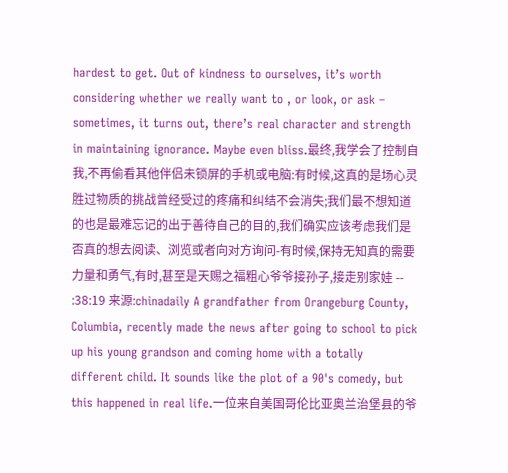hardest to get. Out of kindness to ourselves, it’s worth considering whether we really want to , or look, or ask – sometimes, it turns out, there’s real character and strength in maintaining ignorance. Maybe even bliss.最终,我学会了控制自我,不再偷看其他伴侣未锁屏的手机或电脑:有时候,这真的是场心灵胜过物质的挑战曾经受过的疼痛和纠结不会消失;我们最不想知道的也是最难忘记的出于善待自己的目的,我们确实应该考虑我们是否真的想去阅读、浏览或者向对方询问-有时候,保持无知真的需要力量和勇气,有时,甚至是天赐之福粗心爷爷接孙子,接走别家娃 -- :38:19 来源:chinadaily A grandfather from Orangeburg County, Columbia, recently made the news after going to school to pick up his young grandson and coming home with a totally different child. It sounds like the plot of a 90's comedy, but this happened in real life.一位来自美国哥伦比亚奥兰治堡县的爷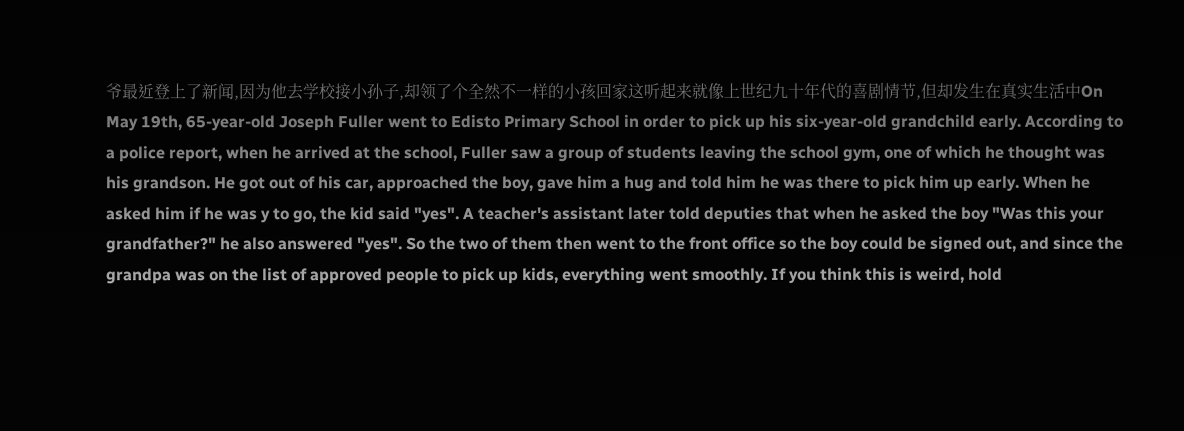爷最近登上了新闻,因为他去学校接小孙子,却领了个全然不一样的小孩回家这听起来就像上世纪九十年代的喜剧情节,但却发生在真实生活中On May 19th, 65-year-old Joseph Fuller went to Edisto Primary School in order to pick up his six-year-old grandchild early. According to a police report, when he arrived at the school, Fuller saw a group of students leaving the school gym, one of which he thought was his grandson. He got out of his car, approached the boy, gave him a hug and told him he was there to pick him up early. When he asked him if he was y to go, the kid said "yes". A teacher's assistant later told deputies that when he asked the boy "Was this your grandfather?" he also answered "yes". So the two of them then went to the front office so the boy could be signed out, and since the grandpa was on the list of approved people to pick up kids, everything went smoothly. If you think this is weird, hold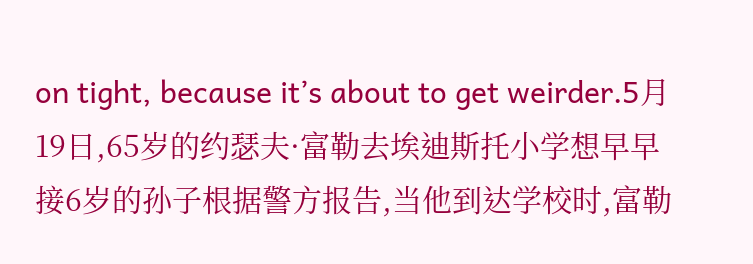on tight, because it’s about to get weirder.5月19日,65岁的约瑟夫·富勒去埃迪斯托小学想早早接6岁的孙子根据警方报告,当他到达学校时,富勒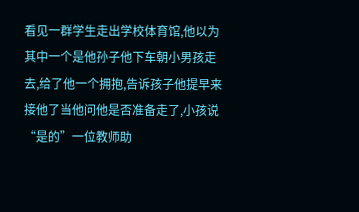看见一群学生走出学校体育馆,他以为其中一个是他孙子他下车朝小男孩走去,给了他一个拥抱,告诉孩子他提早来接他了当他问他是否准备走了,小孩说“是的”一位教师助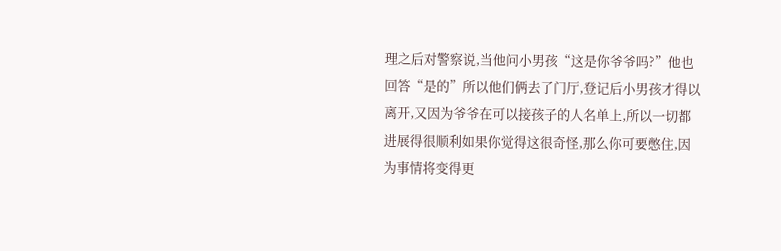理之后对警察说,当他问小男孩“这是你爷爷吗?”他也回答“是的”所以他们俩去了门厅,登记后小男孩才得以离开,又因为爷爷在可以接孩子的人名单上,所以一切都进展得很顺利如果你觉得这很奇怪,那么你可要憋住,因为事情将变得更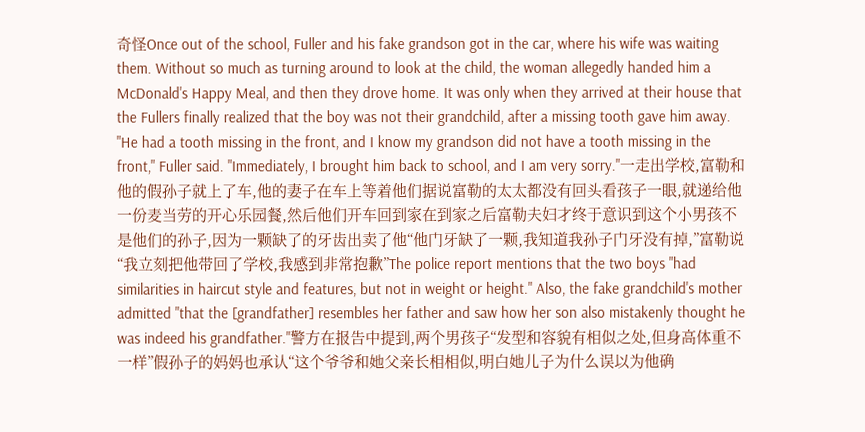奇怪Once out of the school, Fuller and his fake grandson got in the car, where his wife was waiting them. Without so much as turning around to look at the child, the woman allegedly handed him a McDonald's Happy Meal, and then they drove home. It was only when they arrived at their house that the Fullers finally realized that the boy was not their grandchild, after a missing tooth gave him away. "He had a tooth missing in the front, and I know my grandson did not have a tooth missing in the front," Fuller said. "Immediately, I brought him back to school, and I am very sorry."一走出学校,富勒和他的假孙子就上了车,他的妻子在车上等着他们据说富勒的太太都没有回头看孩子一眼,就递给他一份麦当劳的开心乐园餐,然后他们开车回到家在到家之后富勒夫妇才终于意识到这个小男孩不是他们的孙子,因为一颗缺了的牙齿出卖了他“他门牙缺了一颗,我知道我孙子门牙没有掉,”富勒说“我立刻把他带回了学校,我感到非常抱歉”The police report mentions that the two boys "had similarities in haircut style and features, but not in weight or height." Also, the fake grandchild's mother admitted "that the [grandfather] resembles her father and saw how her son also mistakenly thought he was indeed his grandfather."警方在报告中提到,两个男孩子“发型和容貌有相似之处,但身高体重不一样”假孙子的妈妈也承认“这个爷爷和她父亲长相相似,明白她儿子为什么误以为他确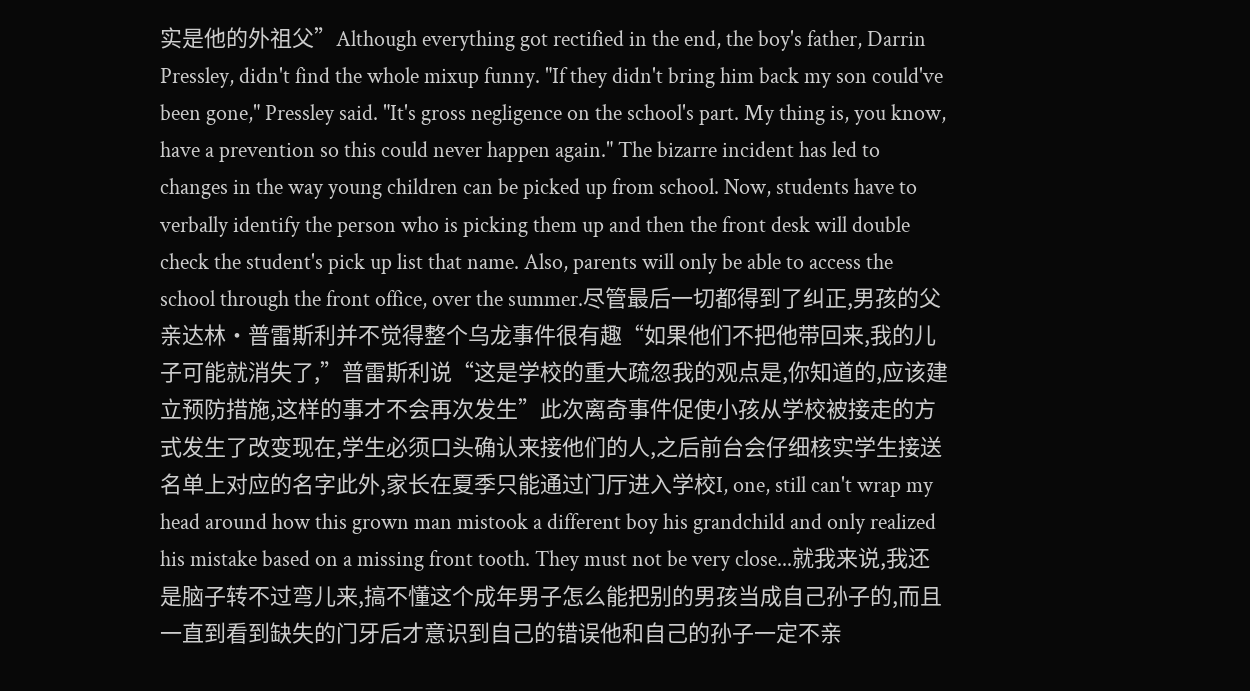实是他的外祖父”Although everything got rectified in the end, the boy's father, Darrin Pressley, didn't find the whole mixup funny. "If they didn't bring him back my son could've been gone," Pressley said. "It's gross negligence on the school's part. My thing is, you know, have a prevention so this could never happen again." The bizarre incident has led to changes in the way young children can be picked up from school. Now, students have to verbally identify the person who is picking them up and then the front desk will double check the student's pick up list that name. Also, parents will only be able to access the school through the front office, over the summer.尽管最后一切都得到了纠正,男孩的父亲达林·普雷斯利并不觉得整个乌龙事件很有趣“如果他们不把他带回来,我的儿子可能就消失了,”普雷斯利说“这是学校的重大疏忽我的观点是,你知道的,应该建立预防措施,这样的事才不会再次发生”此次离奇事件促使小孩从学校被接走的方式发生了改变现在,学生必须口头确认来接他们的人,之后前台会仔细核实学生接送名单上对应的名字此外,家长在夏季只能通过门厅进入学校I, one, still can't wrap my head around how this grown man mistook a different boy his grandchild and only realized his mistake based on a missing front tooth. They must not be very close...就我来说,我还是脑子转不过弯儿来,搞不懂这个成年男子怎么能把别的男孩当成自己孙子的,而且一直到看到缺失的门牙后才意识到自己的错误他和自己的孙子一定不亲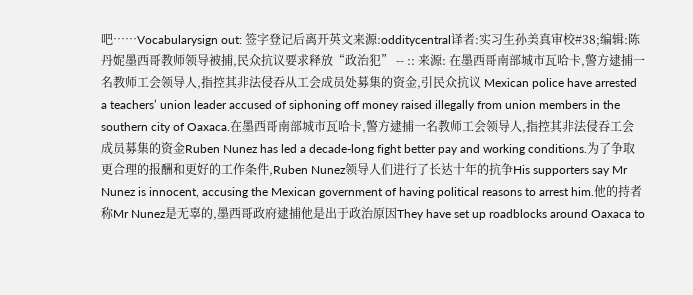吧……Vocabularysign out: 签字登记后离开英文来源:odditycentral译者:实习生孙美真审校#38;编辑:陈丹妮墨西哥教师领导被捕,民众抗议要求释放“政治犯” -- :: 来源: 在墨西哥南部城市瓦哈卡,警方逮捕一名教师工会领导人,指控其非法侵吞从工会成员处募集的资金,引民众抗议 Mexican police have arrested a teachers’ union leader accused of siphoning off money raised illegally from union members in the southern city of Oaxaca.在墨西哥南部城市瓦哈卡,警方逮捕一名教师工会领导人,指控其非法侵吞工会成员募集的资金Ruben Nunez has led a decade-long fight better pay and working conditions.为了争取更合理的报酬和更好的工作条件,Ruben Nunez领导人们进行了长达十年的抗争His supporters say Mr Nunez is innocent, accusing the Mexican government of having political reasons to arrest him.他的持者称Mr Nunez是无辜的,墨西哥政府逮捕他是出于政治原因They have set up roadblocks around Oaxaca to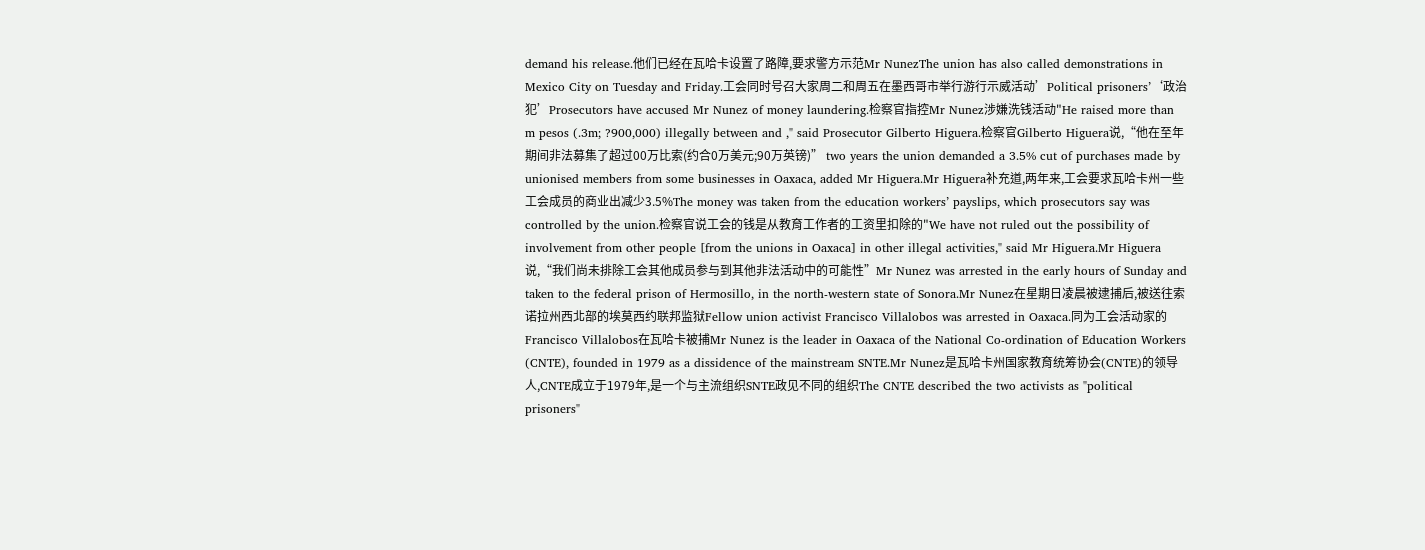demand his release.他们已经在瓦哈卡设置了路障,要求警方示范Mr NunezThe union has also called demonstrations in Mexico City on Tuesday and Friday.工会同时号召大家周二和周五在墨西哥市举行游行示威活动’Political prisoners’‘政治犯’Prosecutors have accused Mr Nunez of money laundering.检察官指控Mr Nunez涉嫌洗钱活动"He raised more than m pesos (.3m; ?900,000) illegally between and ," said Prosecutor Gilberto Higuera.检察官Gilberto Higuera说,“他在至年期间非法募集了超过00万比索(约合0万美元;90万英镑)” two years the union demanded a 3.5% cut of purchases made by unionised members from some businesses in Oaxaca, added Mr Higuera.Mr Higuera补充道,两年来,工会要求瓦哈卡州一些工会成员的商业出减少3.5%The money was taken from the education workers’ payslips, which prosecutors say was controlled by the union.检察官说工会的钱是从教育工作者的工资里扣除的"We have not ruled out the possibility of involvement from other people [from the unions in Oaxaca] in other illegal activities," said Mr Higuera.Mr Higuera说,“我们尚未排除工会其他成员参与到其他非法活动中的可能性”Mr Nunez was arrested in the early hours of Sunday and taken to the federal prison of Hermosillo, in the north-western state of Sonora.Mr Nunez在星期日凌晨被逮捕后,被送往索诺拉州西北部的埃莫西约联邦监狱Fellow union activist Francisco Villalobos was arrested in Oaxaca.同为工会活动家的Francisco Villalobos在瓦哈卡被捕Mr Nunez is the leader in Oaxaca of the National Co-ordination of Education Workers (CNTE), founded in 1979 as a dissidence of the mainstream SNTE.Mr Nunez是瓦哈卡州国家教育统筹协会(CNTE)的领导人,CNTE成立于1979年,是一个与主流组织SNTE政见不同的组织The CNTE described the two activists as "political prisoners"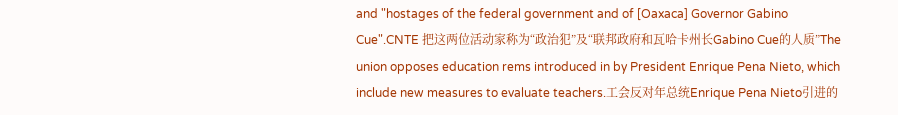and "hostages of the federal government and of [Oaxaca] Governor Gabino Cue".CNTE 把这两位活动家称为“政治犯”及“联邦政府和瓦哈卡州长Gabino Cue的人质”The union opposes education rems introduced in by President Enrique Pena Nieto, which include new measures to evaluate teachers.工会反对年总统Enrique Pena Nieto引进的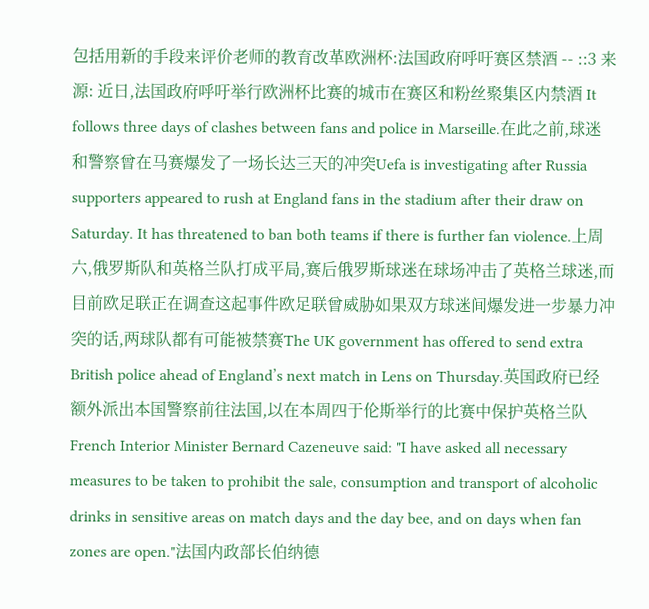包括用新的手段来评价老师的教育改革欧洲杯:法国政府呼吁赛区禁酒 -- ::3 来源: 近日,法国政府呼吁举行欧洲杯比赛的城市在赛区和粉丝聚集区内禁酒 It follows three days of clashes between fans and police in Marseille.在此之前,球迷和警察曾在马赛爆发了一场长达三天的冲突Uefa is investigating after Russia supporters appeared to rush at England fans in the stadium after their draw on Saturday. It has threatened to ban both teams if there is further fan violence.上周六,俄罗斯队和英格兰队打成平局,赛后俄罗斯球迷在球场冲击了英格兰球迷,而目前欧足联正在调查这起事件欧足联曾威胁如果双方球迷间爆发进一步暴力冲突的话,两球队都有可能被禁赛The UK government has offered to send extra British police ahead of England’s next match in Lens on Thursday.英国政府已经额外派出本国警察前往法国,以在本周四于伦斯举行的比赛中保护英格兰队French Interior Minister Bernard Cazeneuve said: "I have asked all necessary measures to be taken to prohibit the sale, consumption and transport of alcoholic drinks in sensitive areas on match days and the day bee, and on days when fan zones are open."法国内政部长伯纳德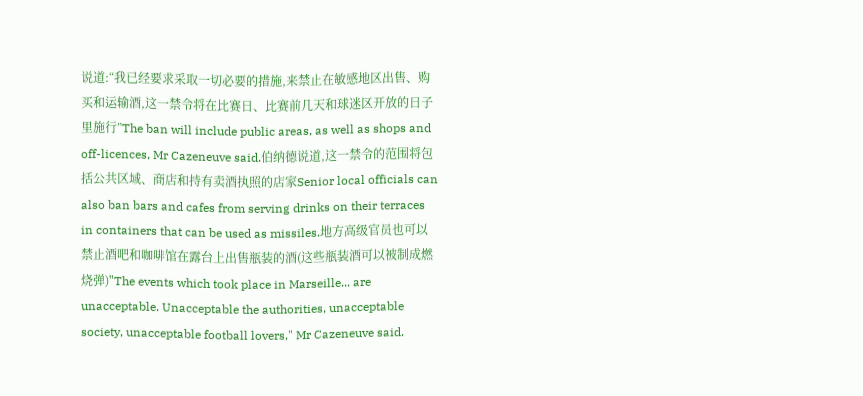说道:“我已经要求采取一切必要的措施,来禁止在敏感地区出售、购买和运输酒,这一禁令将在比赛日、比赛前几天和球迷区开放的日子里施行”The ban will include public areas, as well as shops and off-licences, Mr Cazeneuve said.伯纳德说道,这一禁令的范围将包括公共区域、商店和持有卖酒执照的店家Senior local officials can also ban bars and cafes from serving drinks on their terraces in containers that can be used as missiles.地方高级官员也可以禁止酒吧和咖啡馆在露台上出售瓶装的酒(这些瓶装酒可以被制成燃烧弹)"The events which took place in Marseille... are unacceptable. Unacceptable the authorities, unacceptable society, unacceptable football lovers," Mr Cazeneuve said.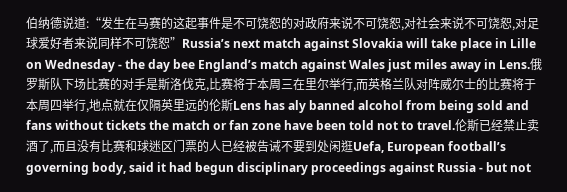伯纳德说道:“发生在马赛的这起事件是不可饶恕的对政府来说不可饶恕,对社会来说不可饶恕,对足球爱好者来说同样不可饶恕”Russia’s next match against Slovakia will take place in Lille on Wednesday - the day bee England’s match against Wales just miles away in Lens.俄罗斯队下场比赛的对手是斯洛伐克,比赛将于本周三在里尔举行,而英格兰队对阵威尔士的比赛将于本周四举行,地点就在仅隔英里远的伦斯Lens has aly banned alcohol from being sold and fans without tickets the match or fan zone have been told not to travel.伦斯已经禁止卖酒了,而且没有比赛和球迷区门票的人已经被告诫不要到处闲逛Uefa, European football’s governing body, said it had begun disciplinary proceedings against Russia - but not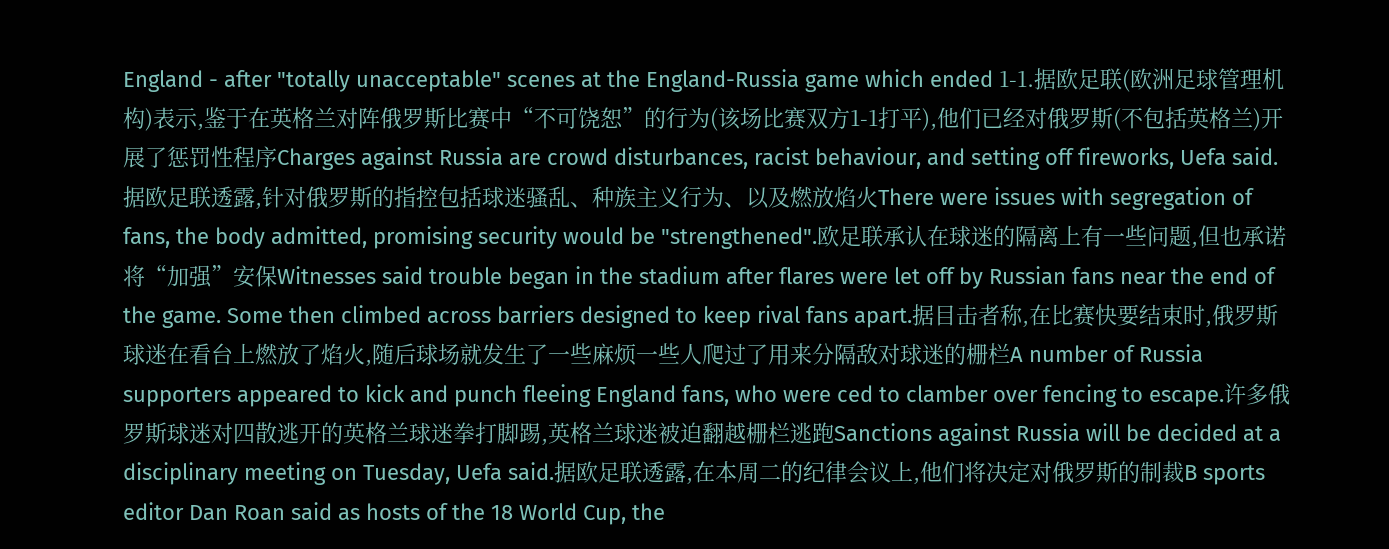England - after "totally unacceptable" scenes at the England-Russia game which ended 1-1.据欧足联(欧洲足球管理机构)表示,鉴于在英格兰对阵俄罗斯比赛中“不可饶恕”的行为(该场比赛双方1-1打平),他们已经对俄罗斯(不包括英格兰)开展了惩罚性程序Charges against Russia are crowd disturbances, racist behaviour, and setting off fireworks, Uefa said.据欧足联透露,针对俄罗斯的指控包括球迷骚乱、种族主义行为、以及燃放焰火There were issues with segregation of fans, the body admitted, promising security would be "strengthened".欧足联承认在球迷的隔离上有一些问题,但也承诺将“加强”安保Witnesses said trouble began in the stadium after flares were let off by Russian fans near the end of the game. Some then climbed across barriers designed to keep rival fans apart.据目击者称,在比赛快要结束时,俄罗斯球迷在看台上燃放了焰火,随后球场就发生了一些麻烦一些人爬过了用来分隔敌对球迷的栅栏A number of Russia supporters appeared to kick and punch fleeing England fans, who were ced to clamber over fencing to escape.许多俄罗斯球迷对四散逃开的英格兰球迷拳打脚踢,英格兰球迷被迫翻越栅栏逃跑Sanctions against Russia will be decided at a disciplinary meeting on Tuesday, Uefa said.据欧足联透露,在本周二的纪律会议上,他们将决定对俄罗斯的制裁B sports editor Dan Roan said as hosts of the 18 World Cup, the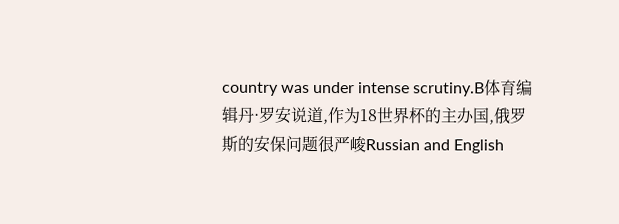country was under intense scrutiny.B体育编辑丹·罗安说道,作为18世界杯的主办国,俄罗斯的安保问题很严峻Russian and English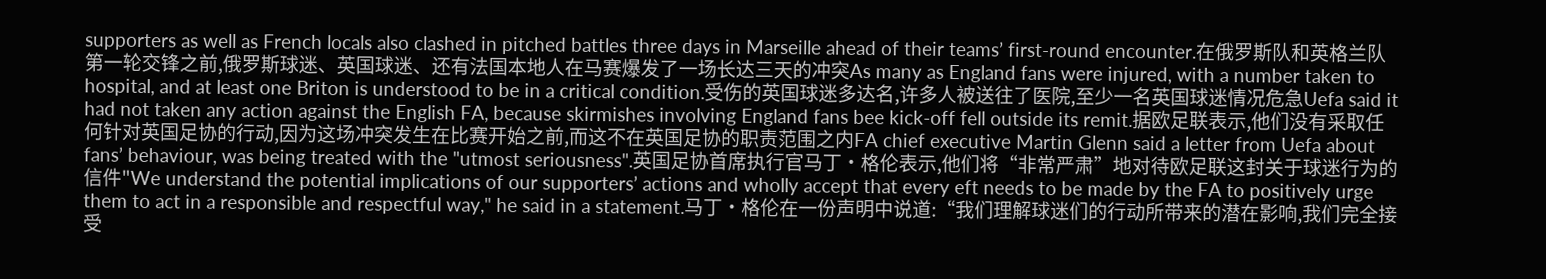supporters as well as French locals also clashed in pitched battles three days in Marseille ahead of their teams’ first-round encounter.在俄罗斯队和英格兰队第一轮交锋之前,俄罗斯球迷、英国球迷、还有法国本地人在马赛爆发了一场长达三天的冲突As many as England fans were injured, with a number taken to hospital, and at least one Briton is understood to be in a critical condition.受伤的英国球迷多达名,许多人被送往了医院,至少一名英国球迷情况危急Uefa said it had not taken any action against the English FA, because skirmishes involving England fans bee kick-off fell outside its remit.据欧足联表示,他们没有采取任何针对英国足协的行动,因为这场冲突发生在比赛开始之前,而这不在英国足协的职责范围之内FA chief executive Martin Glenn said a letter from Uefa about fans’ behaviour, was being treated with the "utmost seriousness".英国足协首席执行官马丁·格伦表示,他们将“非常严肃”地对待欧足联这封关于球迷行为的信件"We understand the potential implications of our supporters’ actions and wholly accept that every eft needs to be made by the FA to positively urge them to act in a responsible and respectful way," he said in a statement.马丁·格伦在一份声明中说道:“我们理解球迷们的行动所带来的潜在影响,我们完全接受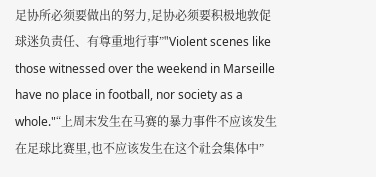足协所必须要做出的努力,足协必须要积极地敦促球迷负责任、有尊重地行事”"Violent scenes like those witnessed over the weekend in Marseille have no place in football, nor society as a whole."“上周末发生在马赛的暴力事件不应该发生在足球比赛里,也不应该发生在这个社会集体中”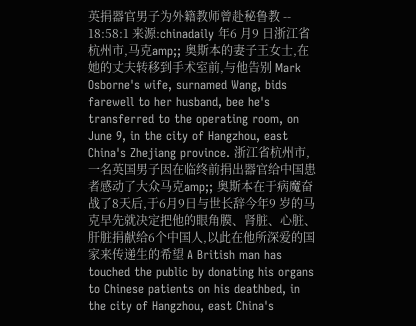英捐器官男子为外籍教师曾赴秘鲁教 -- 18:58:1 来源:chinadaily 年6 月9 日浙江省杭州市,马克amp;; 奥斯本的妻子王女士,在她的丈夫转移到手术室前,与他告别 Mark Osborne's wife, surnamed Wang, bids farewell to her husband, bee he's transferred to the operating room, on June 9, in the city of Hangzhou, east China's Zhejiang province. 浙江省杭州市,一名英国男子因在临终前捐出器官给中国患者感动了大众马克amp;; 奥斯本在于病魔奋战了8天后,于6月9日与世长辞今年9 岁的马克早先就决定把他的眼角膜、肾脏、心脏、肝脏捐献给6个中国人,以此在他所深爱的国家来传递生的希望 A British man has touched the public by donating his organs to Chinese patients on his deathbed, in the city of Hangzhou, east China's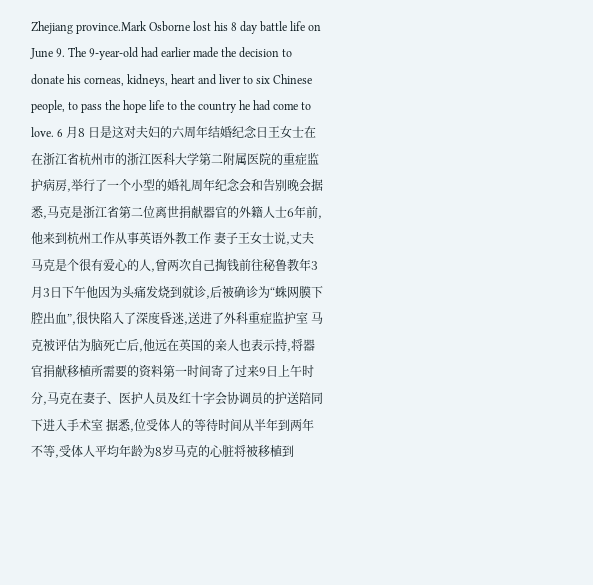Zhejiang province.Mark Osborne lost his 8 day battle life on June 9. The 9-year-old had earlier made the decision to donate his corneas, kidneys, heart and liver to six Chinese people, to pass the hope life to the country he had come to love. 6 月8 日是这对夫妇的六周年结婚纪念日王女士在在浙江省杭州市的浙江医科大学第二附属医院的重症监护病房,举行了一个小型的婚礼周年纪念会和告别晚会据悉,马克是浙江省第二位离世捐献器官的外籍人士6年前,他来到杭州工作从事英语外教工作 妻子王女士说,丈夫马克是个很有爱心的人,曾两次自己掏钱前往秘鲁教年3月3日下午他因为头痛发烧到就诊,后被确诊为“蛛网膜下腔出血”,很快陷入了深度昏迷,送进了外科重症监护室 马克被评估为脑死亡后,他远在英国的亲人也表示持,将器官捐献移植所需要的资料第一时间寄了过来9日上午时分,马克在妻子、医护人员及红十字会协调员的护送陪同下进入手术室 据悉,位受体人的等待时间从半年到两年不等,受体人平均年龄为8岁马克的心脏将被移植到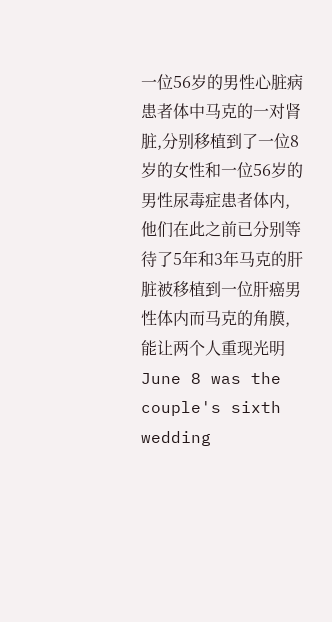一位56岁的男性心脏病患者体中马克的一对肾脏,分别移植到了一位8岁的女性和一位56岁的男性尿毒症患者体内,他们在此之前已分别等待了5年和3年马克的肝脏被移植到一位肝癌男性体内而马克的角膜,能让两个人重现光明 June 8 was the couple's sixth wedding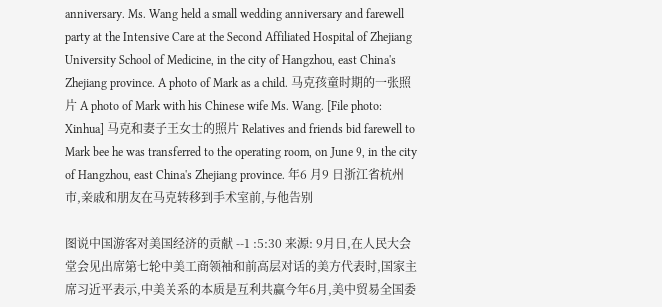anniversary. Ms. Wang held a small wedding anniversary and farewell party at the Intensive Care at the Second Affiliated Hospital of Zhejiang University School of Medicine, in the city of Hangzhou, east China's Zhejiang province. A photo of Mark as a child. 马克孩童时期的一张照片 A photo of Mark with his Chinese wife Ms. Wang. [File photo: Xinhua] 马克和妻子王女士的照片 Relatives and friends bid farewell to Mark bee he was transferred to the operating room, on June 9, in the city of Hangzhou, east China's Zhejiang province. 年6 月9 日浙江省杭州市,亲戚和朋友在马克转移到手术室前,与他告别

图说中国游客对美国经济的贡献 --1 :5:30 来源: 9月日,在人民大会堂会见出席第七轮中美工商领袖和前高层对话的美方代表时,国家主席习近平表示,中美关系的本质是互利共赢今年6月,美中贸易全国委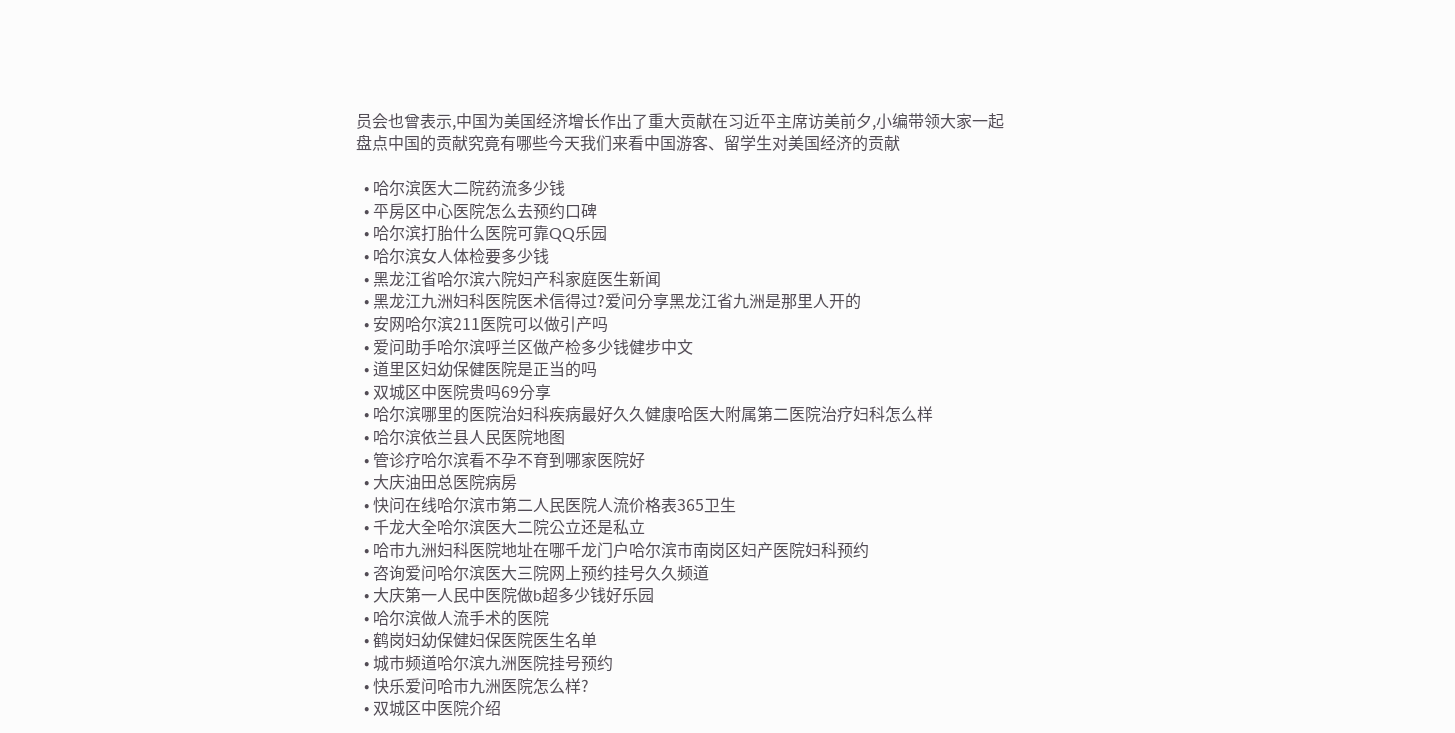员会也曾表示,中国为美国经济增长作出了重大贡献在习近平主席访美前夕,小编带领大家一起盘点中国的贡献究竟有哪些今天我们来看中国游客、留学生对美国经济的贡献

  • 哈尔滨医大二院药流多少钱
  • 平房区中心医院怎么去预约口碑
  • 哈尔滨打胎什么医院可靠QQ乐园
  • 哈尔滨女人体检要多少钱
  • 黑龙江省哈尔滨六院妇产科家庭医生新闻
  • 黑龙江九洲妇科医院医术信得过?爱问分享黑龙江省九洲是那里人开的
  • 安网哈尔滨211医院可以做引产吗
  • 爱问助手哈尔滨呼兰区做产检多少钱健步中文
  • 道里区妇幼保健医院是正当的吗
  • 双城区中医院贵吗69分享
  • 哈尔滨哪里的医院治妇科疾病最好久久健康哈医大附属第二医院治疗妇科怎么样
  • 哈尔滨依兰县人民医院地图
  • 管诊疗哈尔滨看不孕不育到哪家医院好
  • 大庆油田总医院病房
  • 快问在线哈尔滨市第二人民医院人流价格表365卫生
  • 千龙大全哈尔滨医大二院公立还是私立
  • 哈市九洲妇科医院地址在哪千龙门户哈尔滨市南岗区妇产医院妇科预约
  • 咨询爱问哈尔滨医大三院网上预约挂号久久频道
  • 大庆第一人民中医院做b超多少钱好乐园
  • 哈尔滨做人流手术的医院
  • 鹤岗妇幼保健妇保医院医生名单
  • 城市频道哈尔滨九洲医院挂号预约
  • 快乐爱问哈市九洲医院怎么样?
  • 双城区中医院介绍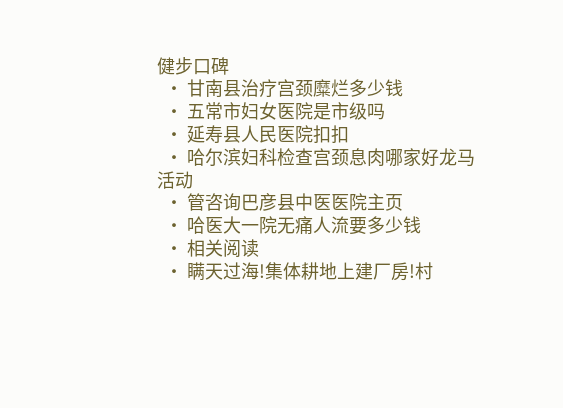健步口碑
  • 甘南县治疗宫颈糜烂多少钱
  • 五常市妇女医院是市级吗
  • 延寿县人民医院扣扣
  • 哈尔滨妇科检查宫颈息肉哪家好龙马活动
  • 管咨询巴彦县中医医院主页
  • 哈医大一院无痛人流要多少钱
  • 相关阅读
  • 瞒天过海!集体耕地上建厂房!村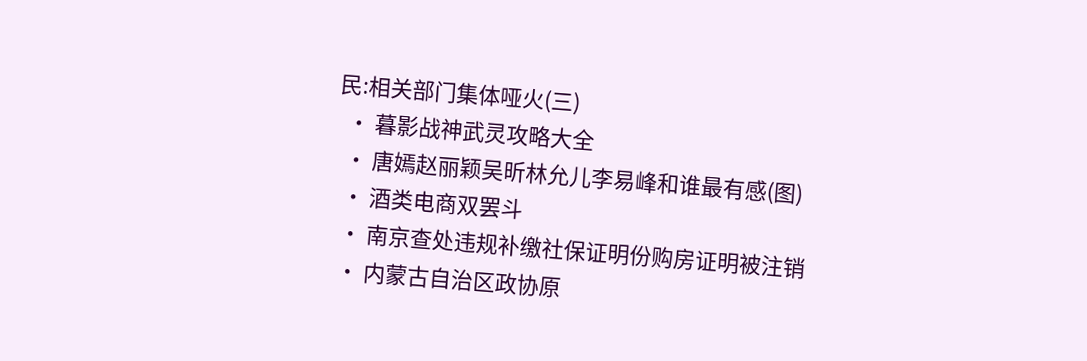民:相关部门集体哑火(三)
  • 暮影战神武灵攻略大全
  • 唐嫣赵丽颖吴昕林允儿李易峰和谁最有感(图)
  • 酒类电商双罢斗
  • 南京查处违规补缴社保证明份购房证明被注销
  • 内蒙古自治区政协原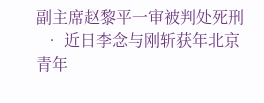副主席赵黎平一审被判处死刑
  • 近日李念与刚斩获年北京青年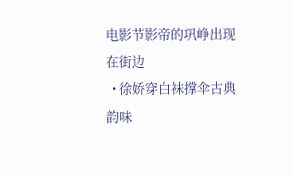电影节影帝的巩峥出现在街边
  • 徐娇穿白袜撑伞古典韵味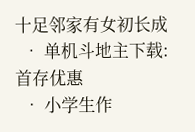十足邻家有女初长成
  • 单机斗地主下载:首存优惠
  • 小学生作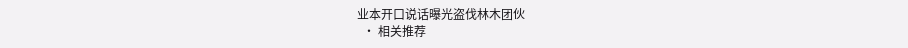业本开口说话曝光盗伐林木团伙
  • 相关推荐